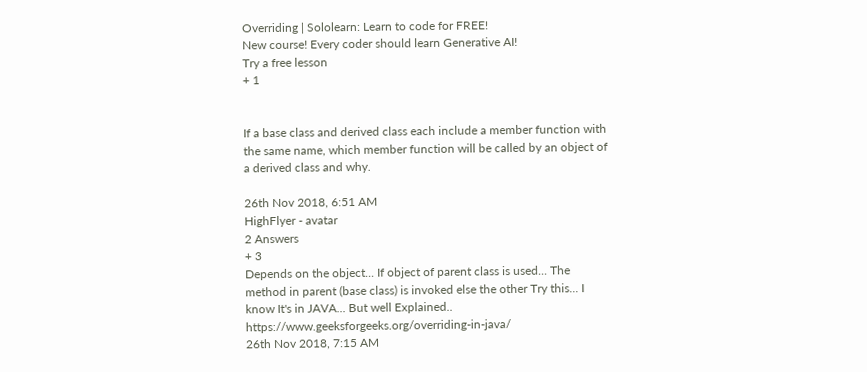Overriding | Sololearn: Learn to code for FREE!
New course! Every coder should learn Generative AI!
Try a free lesson
+ 1


If a base class and derived class each include a member function with the same name, which member function will be called by an object of a derived class and why.

26th Nov 2018, 6:51 AM
HighFlyer - avatar
2 Answers
+ 3
Depends on the object... If object of parent class is used... The method in parent (base class) is invoked else the other Try this... I know It's in JAVA... But well Explained.. https://www.geeksforgeeks.org/overriding-in-java/
26th Nov 2018, 7:15 AM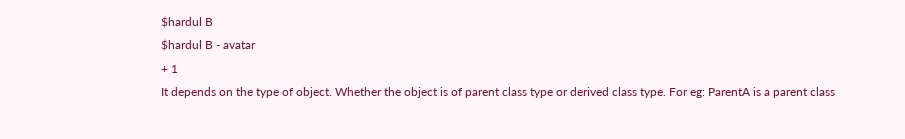$hardul B
$hardul B - avatar
+ 1
It depends on the type of object. Whether the object is of parent class type or derived class type. For eg: ParentA is a parent class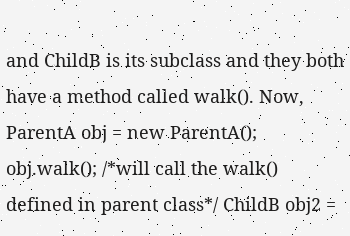and ChildB is its subclass and they both have a method called walk(). Now, ParentA obj = new ParentA(); obj.walk(); /*will call the walk() defined in parent class*/ ChildB obj2 =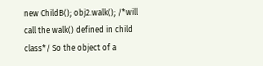new ChildB(); obj2.walk(); /*will call the walk() defined in child class*/ So the object of a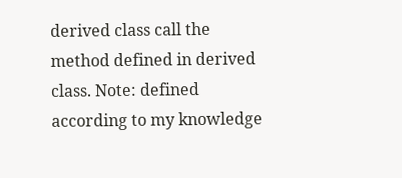derived class call the method defined in derived class. Note: defined according to my knowledge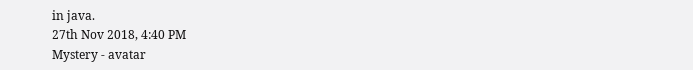in java.
27th Nov 2018, 4:40 PM
Mystery - avatar